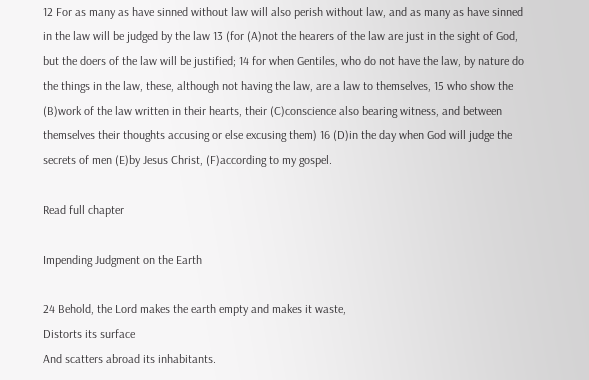12 For as many as have sinned without law will also perish without law, and as many as have sinned in the law will be judged by the law 13 (for (A)not the hearers of the law are just in the sight of God, but the doers of the law will be justified; 14 for when Gentiles, who do not have the law, by nature do the things in the law, these, although not having the law, are a law to themselves, 15 who show the (B)work of the law written in their hearts, their (C)conscience also bearing witness, and between themselves their thoughts accusing or else excusing them) 16 (D)in the day when God will judge the secrets of men (E)by Jesus Christ, (F)according to my gospel.

Read full chapter

Impending Judgment on the Earth

24 Behold, the Lord makes the earth empty and makes it waste,
Distorts its surface
And scatters abroad its inhabitants.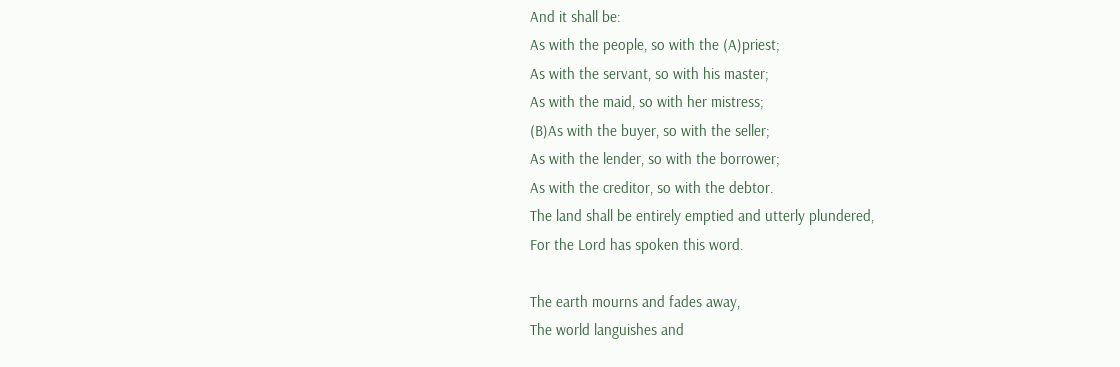And it shall be:
As with the people, so with the (A)priest;
As with the servant, so with his master;
As with the maid, so with her mistress;
(B)As with the buyer, so with the seller;
As with the lender, so with the borrower;
As with the creditor, so with the debtor.
The land shall be entirely emptied and utterly plundered,
For the Lord has spoken this word.

The earth mourns and fades away,
The world languishes and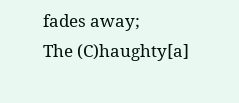fades away;
The (C)haughty[a]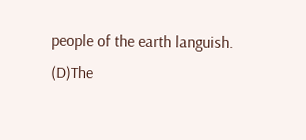people of the earth languish.
(D)The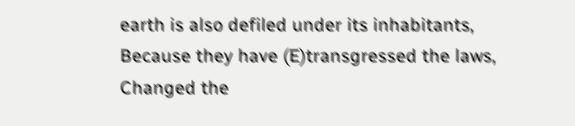earth is also defiled under its inhabitants,
Because they have (E)transgressed the laws,
Changed the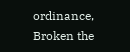ordinance,
Broken the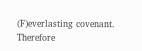(F)everlasting covenant.
Therefore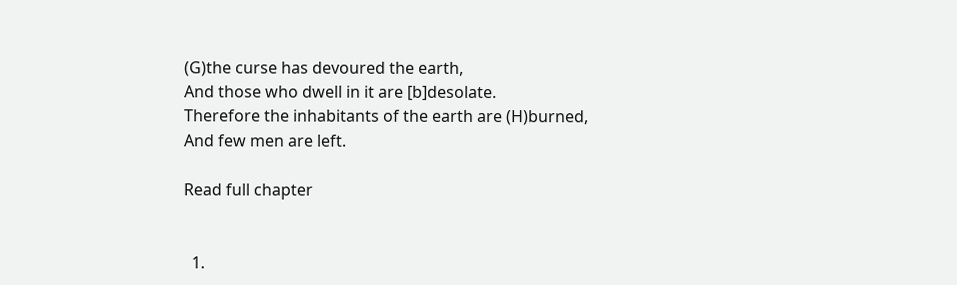(G)the curse has devoured the earth,
And those who dwell in it are [b]desolate.
Therefore the inhabitants of the earth are (H)burned,
And few men are left.

Read full chapter


  1.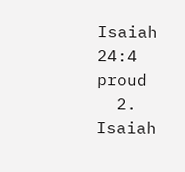Isaiah 24:4 proud
  2. Isaiah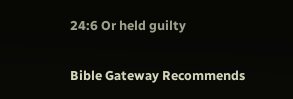24:6 Or held guilty

Bible Gateway Recommends